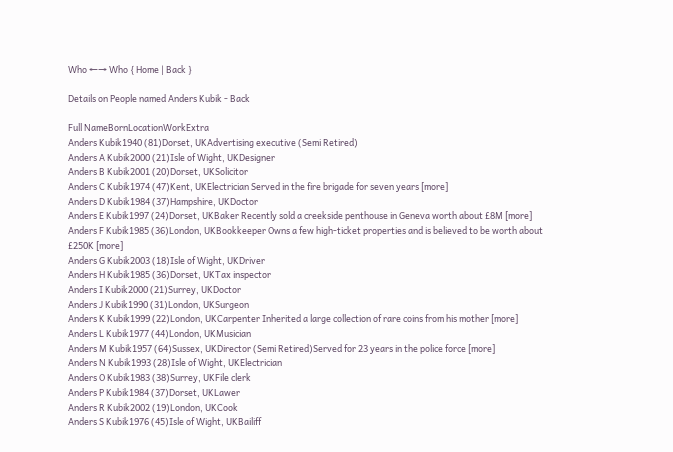Who ←→ Who { Home | Back }

Details on People named Anders Kubik - Back

Full NameBornLocationWorkExtra
Anders Kubik1940 (81)Dorset, UKAdvertising executive (Semi Retired)
Anders A Kubik2000 (21)Isle of Wight, UKDesigner
Anders B Kubik2001 (20)Dorset, UKSolicitor
Anders C Kubik1974 (47)Kent, UKElectrician Served in the fire brigade for seven years [more]
Anders D Kubik1984 (37)Hampshire, UKDoctor
Anders E Kubik1997 (24)Dorset, UKBaker Recently sold a creekside penthouse in Geneva worth about £8M [more]
Anders F Kubik1985 (36)London, UKBookkeeper Owns a few high-ticket properties and is believed to be worth about £250K [more]
Anders G Kubik2003 (18)Isle of Wight, UKDriver
Anders H Kubik1985 (36)Dorset, UKTax inspector
Anders I Kubik2000 (21)Surrey, UKDoctor
Anders J Kubik1990 (31)London, UKSurgeon
Anders K Kubik1999 (22)London, UKCarpenter Inherited a large collection of rare coins from his mother [more]
Anders L Kubik1977 (44)London, UKMusician
Anders M Kubik1957 (64)Sussex, UKDirector (Semi Retired)Served for 23 years in the police force [more]
Anders N Kubik1993 (28)Isle of Wight, UKElectrician
Anders O Kubik1983 (38)Surrey, UKFile clerk
Anders P Kubik1984 (37)Dorset, UKLawer
Anders R Kubik2002 (19)London, UKCook
Anders S Kubik1976 (45)Isle of Wight, UKBailiff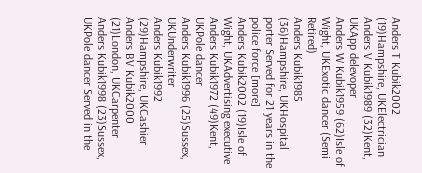Anders T Kubik2002 (19)Hampshire, UKElectrician
Anders V Kubik1989 (32)Kent, UKApp delevoper
Anders W Kubik1959 (62)Isle of Wight, UKExotic dancer (Semi Retired)
Anders Kubik1985 (36)Hampshire, UKHospital porter Served for 21 years in the police force [more]
Anders Kubik2002 (19)Isle of Wight, UKAdvertising executive
Anders Kubik1972 (49)Kent, UKPole dancer
Anders Kubik1996 (25)Sussex, UKUnderwriter
Anders Kubik1992 (29)Hampshire, UKCashier
Anders BV Kubik2000 (21)London, UKCarpenter
Anders Kubik1998 (23)Sussex, UKPole dancer Served in the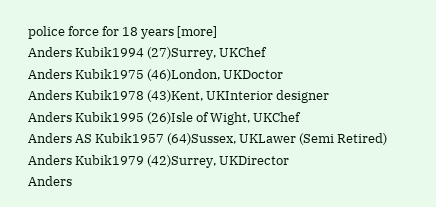police force for 18 years [more]
Anders Kubik1994 (27)Surrey, UKChef
Anders Kubik1975 (46)London, UKDoctor
Anders Kubik1978 (43)Kent, UKInterior designer
Anders Kubik1995 (26)Isle of Wight, UKChef
Anders AS Kubik1957 (64)Sussex, UKLawer (Semi Retired)
Anders Kubik1979 (42)Surrey, UKDirector
Anders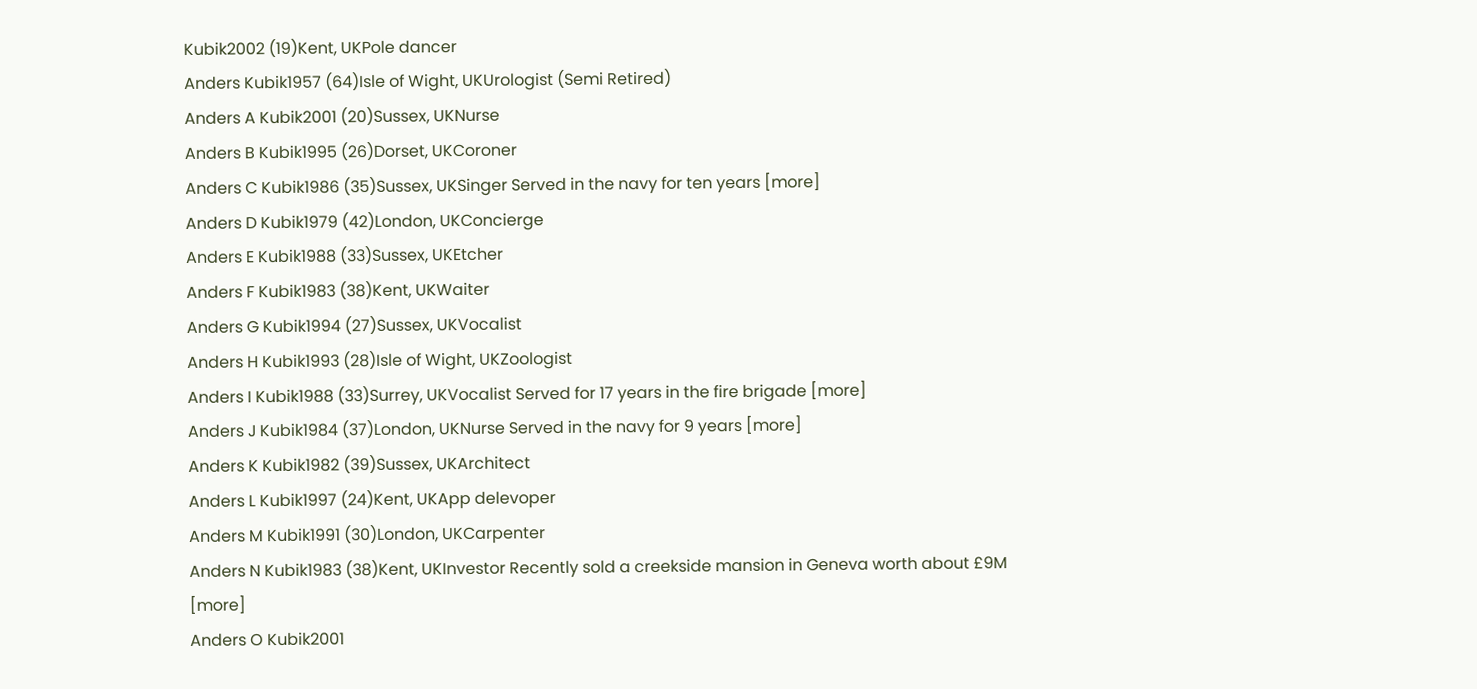Kubik2002 (19)Kent, UKPole dancer
Anders Kubik1957 (64)Isle of Wight, UKUrologist (Semi Retired)
Anders A Kubik2001 (20)Sussex, UKNurse
Anders B Kubik1995 (26)Dorset, UKCoroner
Anders C Kubik1986 (35)Sussex, UKSinger Served in the navy for ten years [more]
Anders D Kubik1979 (42)London, UKConcierge
Anders E Kubik1988 (33)Sussex, UKEtcher
Anders F Kubik1983 (38)Kent, UKWaiter
Anders G Kubik1994 (27)Sussex, UKVocalist
Anders H Kubik1993 (28)Isle of Wight, UKZoologist
Anders I Kubik1988 (33)Surrey, UKVocalist Served for 17 years in the fire brigade [more]
Anders J Kubik1984 (37)London, UKNurse Served in the navy for 9 years [more]
Anders K Kubik1982 (39)Sussex, UKArchitect
Anders L Kubik1997 (24)Kent, UKApp delevoper
Anders M Kubik1991 (30)London, UKCarpenter
Anders N Kubik1983 (38)Kent, UKInvestor Recently sold a creekside mansion in Geneva worth about £9M [more]
Anders O Kubik2001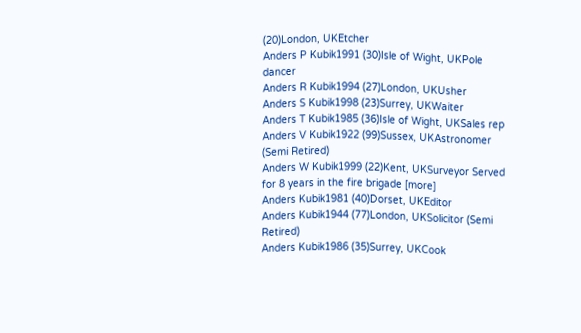(20)London, UKEtcher
Anders P Kubik1991 (30)Isle of Wight, UKPole dancer
Anders R Kubik1994 (27)London, UKUsher
Anders S Kubik1998 (23)Surrey, UKWaiter
Anders T Kubik1985 (36)Isle of Wight, UKSales rep
Anders V Kubik1922 (99)Sussex, UKAstronomer (Semi Retired)
Anders W Kubik1999 (22)Kent, UKSurveyor Served for 8 years in the fire brigade [more]
Anders Kubik1981 (40)Dorset, UKEditor
Anders Kubik1944 (77)London, UKSolicitor (Semi Retired)
Anders Kubik1986 (35)Surrey, UKCook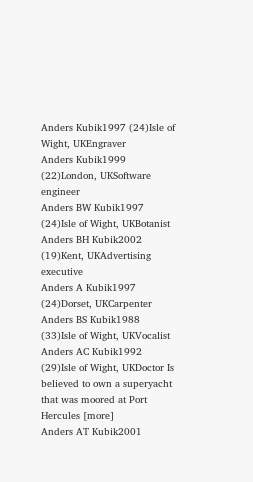Anders Kubik1997 (24)Isle of Wight, UKEngraver
Anders Kubik1999 (22)London, UKSoftware engineer
Anders BW Kubik1997 (24)Isle of Wight, UKBotanist
Anders BH Kubik2002 (19)Kent, UKAdvertising executive
Anders A Kubik1997 (24)Dorset, UKCarpenter
Anders BS Kubik1988 (33)Isle of Wight, UKVocalist
Anders AC Kubik1992 (29)Isle of Wight, UKDoctor Is believed to own a superyacht that was moored at Port Hercules [more]
Anders AT Kubik2001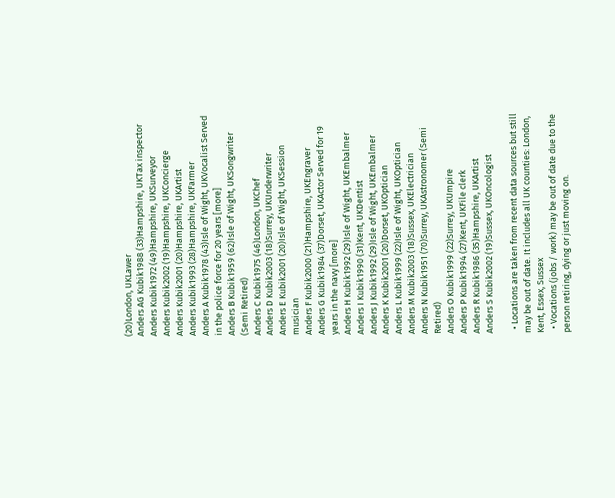(20)London, UKLawer
Anders AG Kubik1988 (33)Hampshire, UKTax inspector
Anders Kubik1972 (49)Hampshire, UKSurveyor
Anders Kubik2002 (19)Hampshire, UKConcierge
Anders Kubik2001 (20)Hampshire, UKArtist
Anders Kubik1993 (28)Hampshire, UKFarmer
Anders A Kubik1978 (43)Isle of Wight, UKVocalist Served in the police force for 20 years [more]
Anders B Kubik1959 (62)Isle of Wight, UKSongwriter (Semi Retired)
Anders C Kubik1975 (46)London, UKChef
Anders D Kubik2003 (18)Surrey, UKUnderwriter
Anders E Kubik2001 (20)Isle of Wight, UKSession musician
Anders F Kubik2000 (21)Hampshire, UKEngraver
Anders G Kubik1984 (37)Dorset, UKActor Served for 19 years in the navy [more]
Anders H Kubik1992 (29)Isle of Wight, UKEmbalmer
Anders I Kubik1990 (31)Kent, UKDentist
Anders J Kubik1992 (29)Isle of Wight, UKEmbalmer
Anders K Kubik2001 (20)Dorset, UKOptician
Anders L Kubik1999 (22)Isle of Wight, UKOptician
Anders M Kubik2003 (18)Sussex, UKElectrician
Anders N Kubik1951 (70)Surrey, UKAstronomer (Semi Retired)
Anders O Kubik1999 (22)Surrey, UKUmpire
Anders P Kubik1994 (27)Kent, UKFile clerk
Anders R Kubik1986 (35)Hampshire, UKArtist
Anders S Kubik2002 (19)Sussex, UKOncologist

  • Locations are taken from recent data sources but still may be out of date. It includes all UK counties: London, Kent, Essex, Sussex
  • Vocations (jobs / work) may be out of date due to the person retiring, dying or just moving on.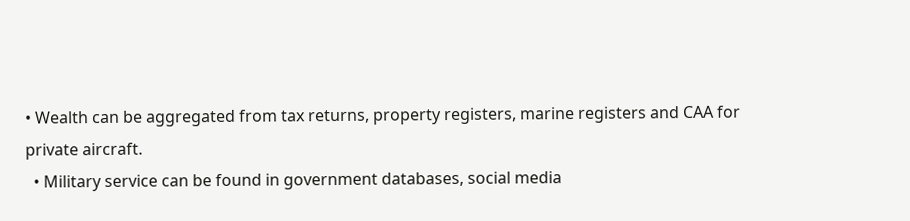• Wealth can be aggregated from tax returns, property registers, marine registers and CAA for private aircraft.
  • Military service can be found in government databases, social media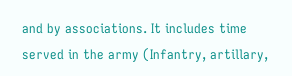and by associations. It includes time served in the army (Infantry, artillary,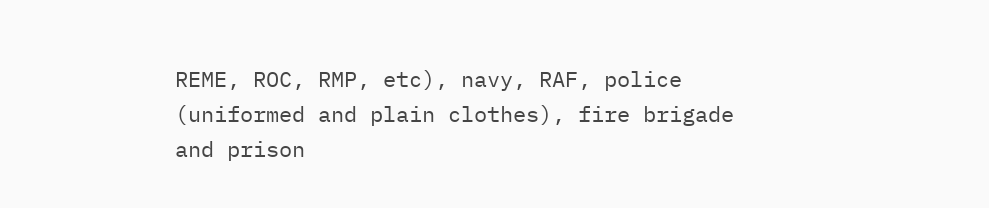REME, ROC, RMP, etc), navy, RAF, police (uniformed and plain clothes), fire brigade and prison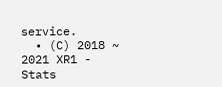service.
  • (C) 2018 ~ 2021 XR1 - Stats